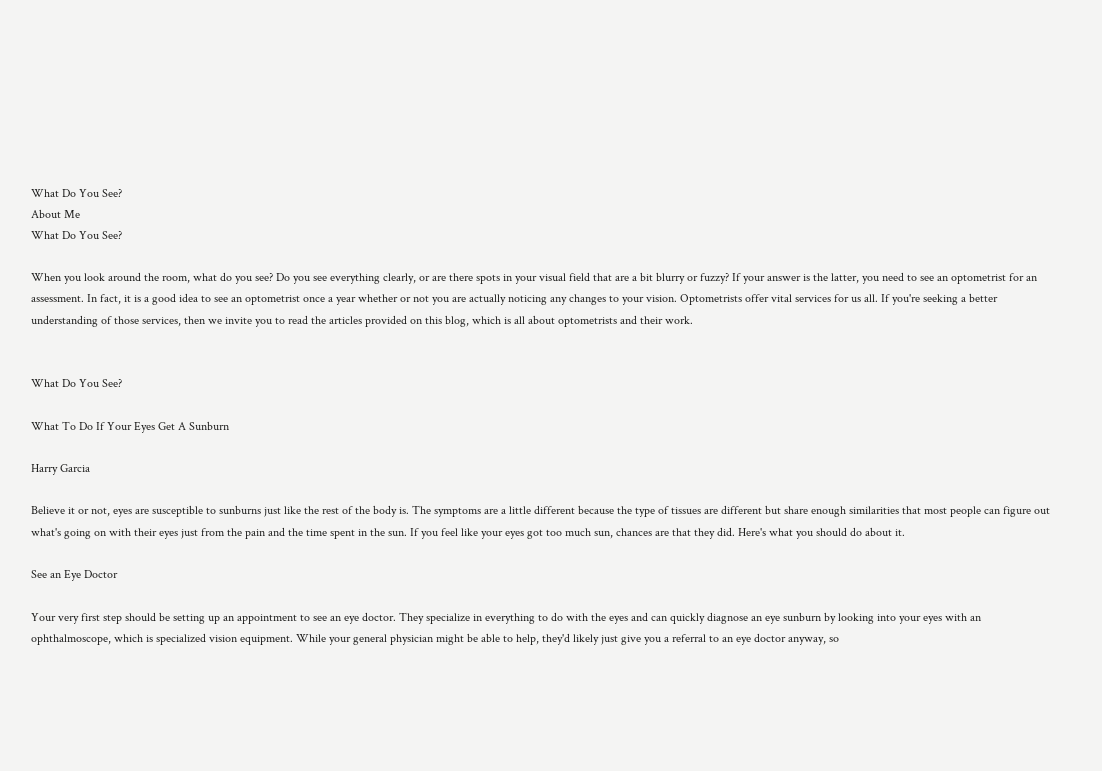What Do You See?
About Me
What Do You See?

When you look around the room, what do you see? Do you see everything clearly, or are there spots in your visual field that are a bit blurry or fuzzy? If your answer is the latter, you need to see an optometrist for an assessment. In fact, it is a good idea to see an optometrist once a year whether or not you are actually noticing any changes to your vision. Optometrists offer vital services for us all. If you're seeking a better understanding of those services, then we invite you to read the articles provided on this blog, which is all about optometrists and their work.


What Do You See?

What To Do If Your Eyes Get A Sunburn

Harry Garcia

Believe it or not, eyes are susceptible to sunburns just like the rest of the body is. The symptoms are a little different because the type of tissues are different but share enough similarities that most people can figure out what's going on with their eyes just from the pain and the time spent in the sun. If you feel like your eyes got too much sun, chances are that they did. Here's what you should do about it.

See an Eye Doctor

Your very first step should be setting up an appointment to see an eye doctor. They specialize in everything to do with the eyes and can quickly diagnose an eye sunburn by looking into your eyes with an ophthalmoscope, which is specialized vision equipment. While your general physician might be able to help, they'd likely just give you a referral to an eye doctor anyway, so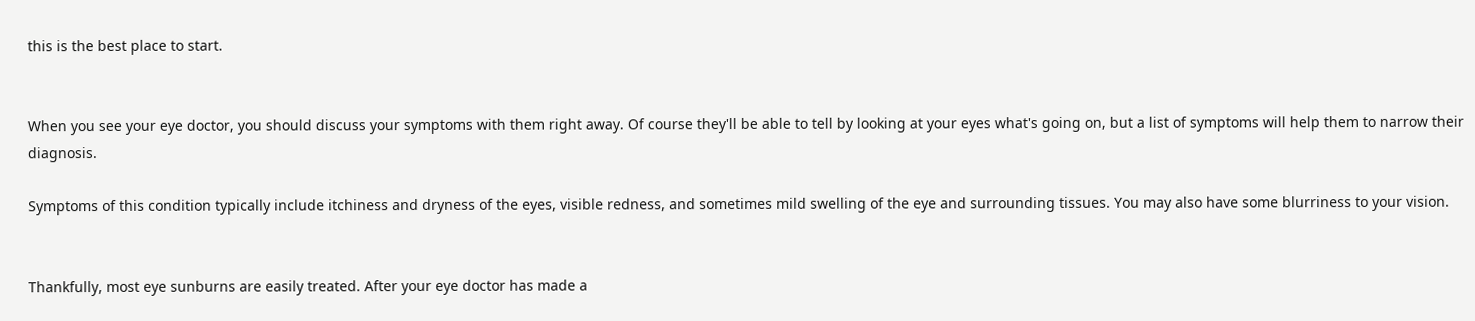this is the best place to start.


When you see your eye doctor, you should discuss your symptoms with them right away. Of course they'll be able to tell by looking at your eyes what's going on, but a list of symptoms will help them to narrow their diagnosis.

Symptoms of this condition typically include itchiness and dryness of the eyes, visible redness, and sometimes mild swelling of the eye and surrounding tissues. You may also have some blurriness to your vision.


Thankfully, most eye sunburns are easily treated. After your eye doctor has made a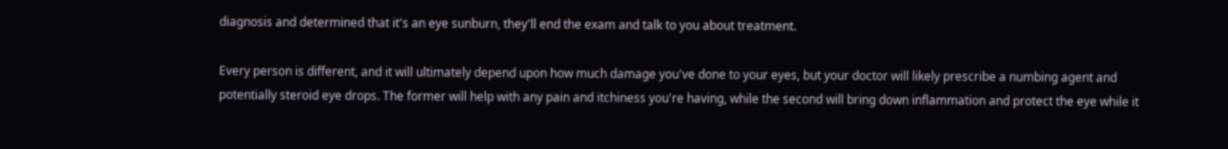diagnosis and determined that it's an eye sunburn, they'll end the exam and talk to you about treatment.

Every person is different, and it will ultimately depend upon how much damage you've done to your eyes, but your doctor will likely prescribe a numbing agent and potentially steroid eye drops. The former will help with any pain and itchiness you're having, while the second will bring down inflammation and protect the eye while it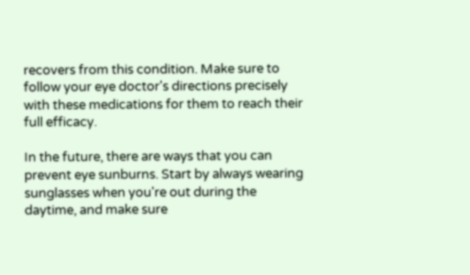recovers from this condition. Make sure to follow your eye doctor's directions precisely with these medications for them to reach their full efficacy.

In the future, there are ways that you can prevent eye sunburns. Start by always wearing sunglasses when you're out during the daytime, and make sure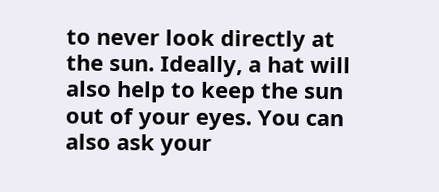to never look directly at the sun. Ideally, a hat will also help to keep the sun out of your eyes. You can also ask your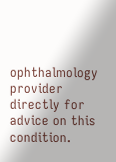ophthalmology provider directly for advice on this condition.